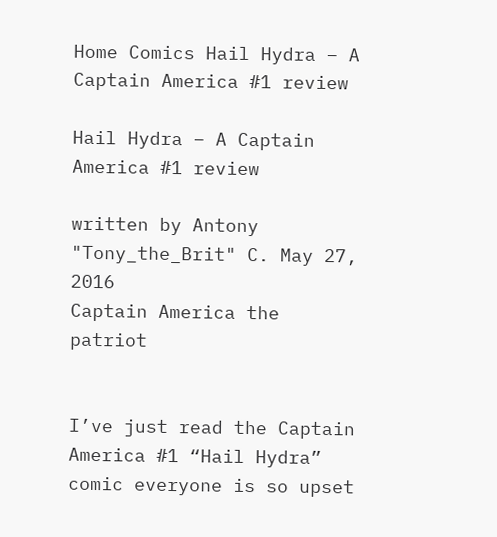Home Comics Hail Hydra – A Captain America #1 review

Hail Hydra – A Captain America #1 review

written by Antony "Tony_the_Brit" C. May 27, 2016
Captain America the patriot


I’ve just read the Captain America #1 “Hail Hydra” comic everyone is so upset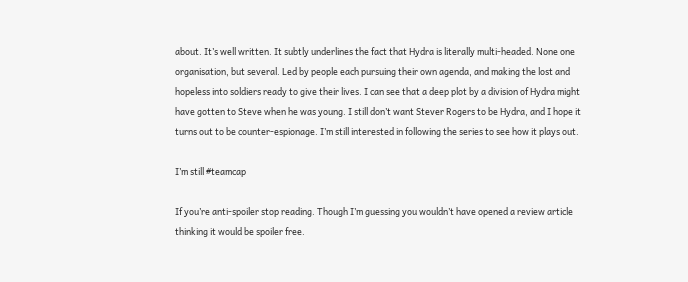about. It’s well written. It subtly underlines the fact that Hydra is literally multi-headed. None one organisation, but several. Led by people each pursuing their own agenda, and making the lost and hopeless into soldiers ready to give their lives. I can see that a deep plot by a division of Hydra might have gotten to Steve when he was young. I still don’t want Stever Rogers to be Hydra, and I hope it turns out to be counter-espionage. I’m still interested in following the series to see how it plays out.

I’m still #teamcap

If you’re anti-spoiler stop reading. Though I’m guessing you wouldn’t have opened a review article thinking it would be spoiler free.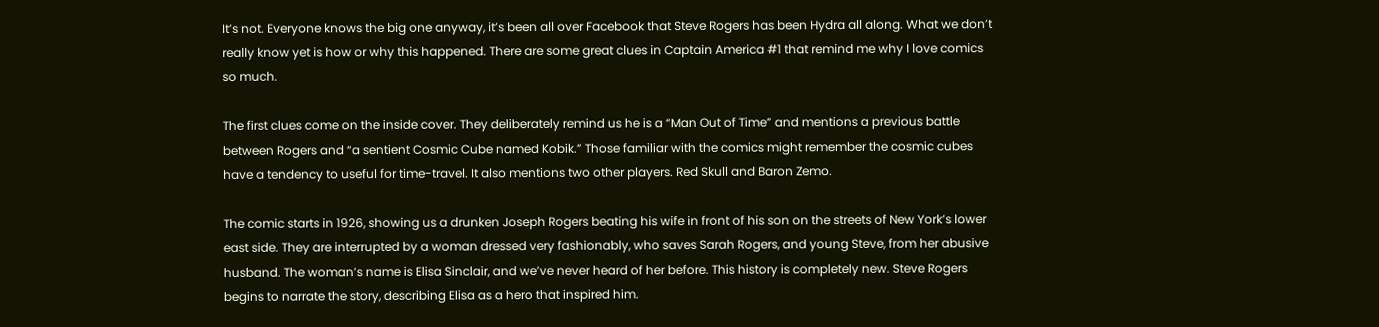It’s not. Everyone knows the big one anyway, it’s been all over Facebook that Steve Rogers has been Hydra all along. What we don’t really know yet is how or why this happened. There are some great clues in Captain America #1 that remind me why I love comics so much.

The first clues come on the inside cover. They deliberately remind us he is a “Man Out of Time” and mentions a previous battle between Rogers and “a sentient Cosmic Cube named Kobik.” Those familiar with the comics might remember the cosmic cubes have a tendency to useful for time-travel. It also mentions two other players. Red Skull and Baron Zemo.

The comic starts in 1926, showing us a drunken Joseph Rogers beating his wife in front of his son on the streets of New York’s lower east side. They are interrupted by a woman dressed very fashionably, who saves Sarah Rogers, and young Steve, from her abusive husband. The woman’s name is Elisa Sinclair, and we’ve never heard of her before. This history is completely new. Steve Rogers begins to narrate the story, describing Elisa as a hero that inspired him.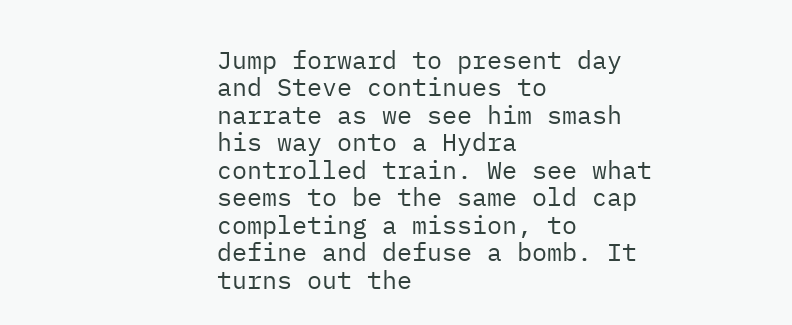Jump forward to present day and Steve continues to narrate as we see him smash his way onto a Hydra controlled train. We see what seems to be the same old cap completing a mission, to define and defuse a bomb. It turns out the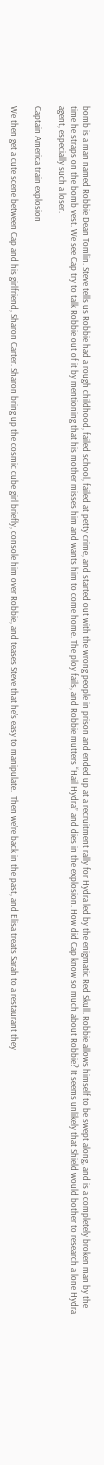bomb is a man named Robbie Dean Tomlin. Steve tells us Robbie had a rough childhood, failed school, failed at petty crime, and started out with the wrong people in prison and ended up at a recruitment rally for Hydra led by the enigmatic Red Skull. Robbie allows himself to be swept along, and is a completely broken man by the time he straps on the bomb vest. We see Cap try to talk Robbie out of it by mentioning that his mother misses him and wants him to come home. The ploy fails, and Robbie mutters “Hail Hydra” and dies in the explosion. How did Cap know so much about Robbie? It seems unlikely that Shield would bother to research a lone Hydra agent, especially such a loser.

Captain America train explosion

We then get a cute scene between Cap and his girlfriend, Sharon Carter. Sharon bring up the cosmic cube girl briefly, console him over Robbie, and teases Steve that he’s easy to manipulate.  Then we’re back in the past, and Elisa treats Sarah to a restaurant they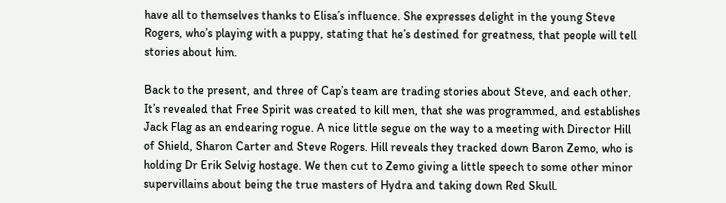have all to themselves thanks to Elisa’s influence. She expresses delight in the young Steve Rogers, who’s playing with a puppy, stating that he’s destined for greatness, that people will tell stories about him.

Back to the present, and three of Cap’s team are trading stories about Steve, and each other. It’s revealed that Free Spirit was created to kill men, that she was programmed, and establishes Jack Flag as an endearing rogue. A nice little segue on the way to a meeting with Director Hill of Shield, Sharon Carter and Steve Rogers. Hill reveals they tracked down Baron Zemo, who is holding Dr Erik Selvig hostage. We then cut to Zemo giving a little speech to some other minor supervillains about being the true masters of Hydra and taking down Red Skull.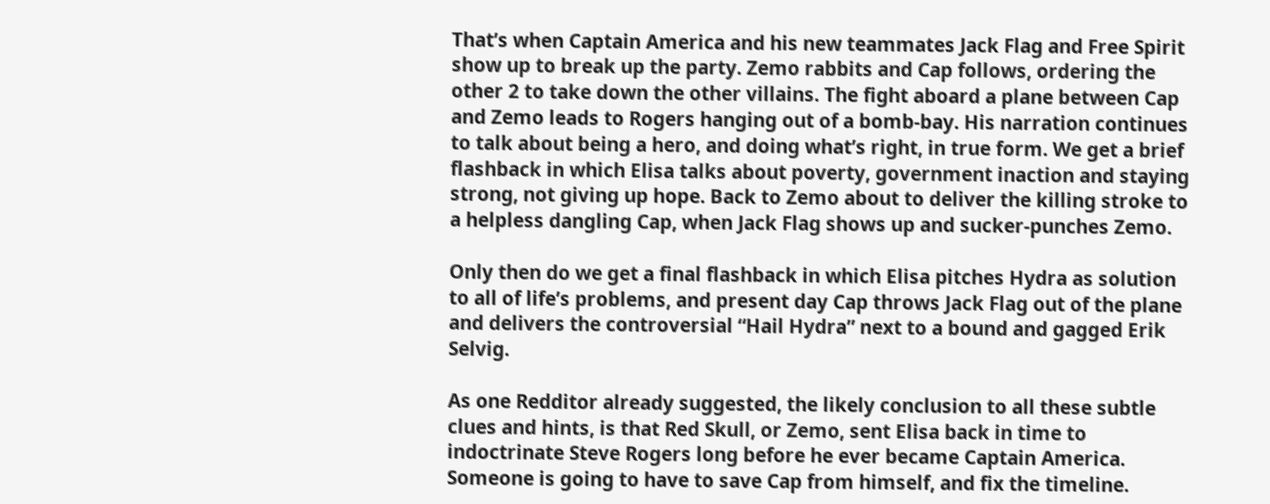That’s when Captain America and his new teammates Jack Flag and Free Spirit show up to break up the party. Zemo rabbits and Cap follows, ordering the other 2 to take down the other villains. The fight aboard a plane between Cap and Zemo leads to Rogers hanging out of a bomb-bay. His narration continues to talk about being a hero, and doing what’s right, in true form. We get a brief flashback in which Elisa talks about poverty, government inaction and staying strong, not giving up hope. Back to Zemo about to deliver the killing stroke to a helpless dangling Cap, when Jack Flag shows up and sucker-punches Zemo.

Only then do we get a final flashback in which Elisa pitches Hydra as solution to all of life’s problems, and present day Cap throws Jack Flag out of the plane and delivers the controversial “Hail Hydra” next to a bound and gagged Erik Selvig.

As one Redditor already suggested, the likely conclusion to all these subtle clues and hints, is that Red Skull, or Zemo, sent Elisa back in time to indoctrinate Steve Rogers long before he ever became Captain America. Someone is going to have to save Cap from himself, and fix the timeline.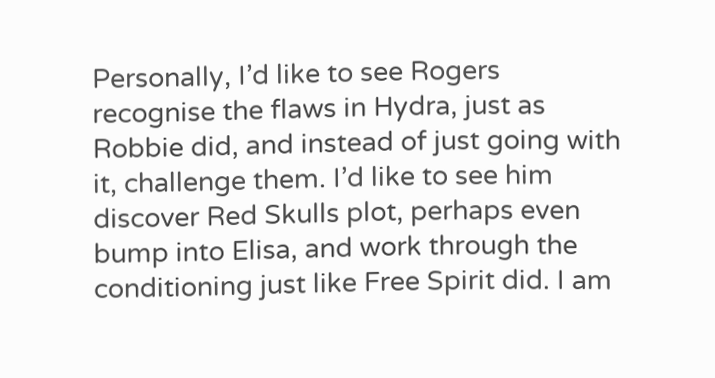Personally, I’d like to see Rogers recognise the flaws in Hydra, just as Robbie did, and instead of just going with it, challenge them. I’d like to see him discover Red Skulls plot, perhaps even bump into Elisa, and work through the conditioning just like Free Spirit did. I am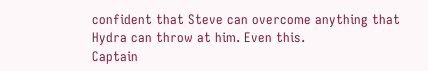confident that Steve can overcome anything that Hydra can throw at him. Even this.
Captain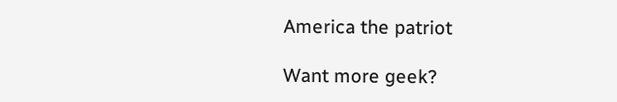America the patriot

Want more geek?